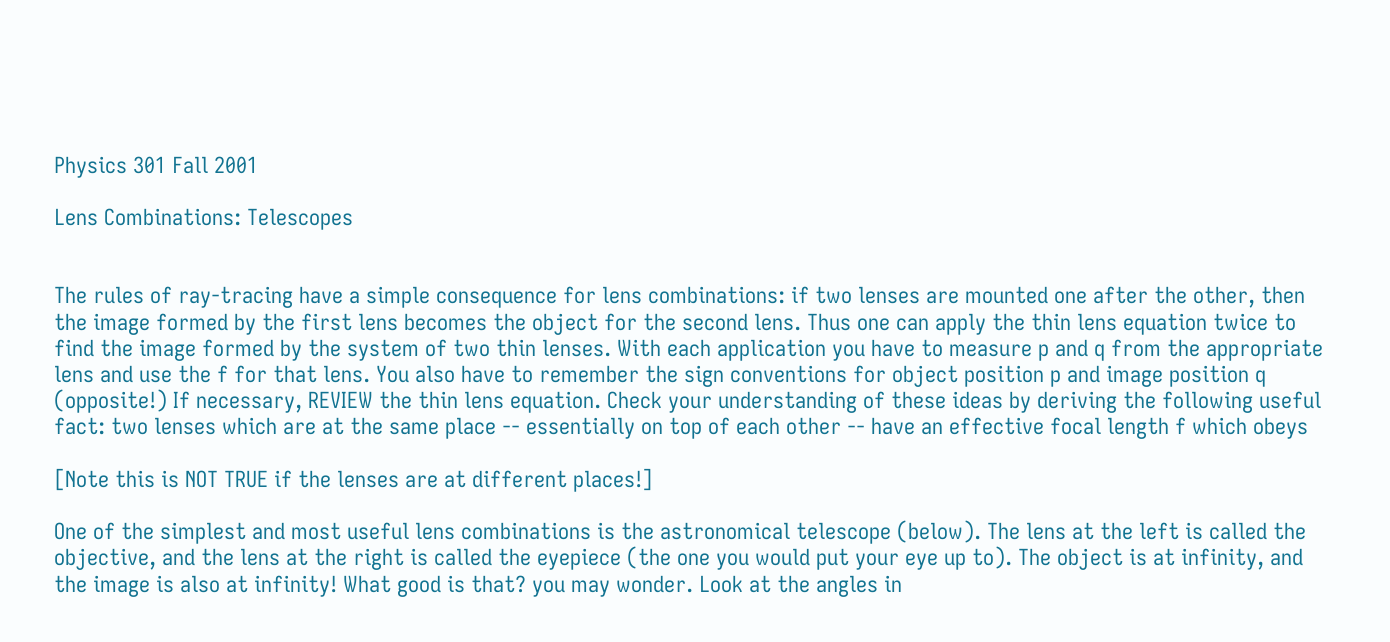Physics 301 Fall 2001

Lens Combinations: Telescopes


The rules of ray-tracing have a simple consequence for lens combinations: if two lenses are mounted one after the other, then the image formed by the first lens becomes the object for the second lens. Thus one can apply the thin lens equation twice to find the image formed by the system of two thin lenses. With each application you have to measure p and q from the appropriate lens and use the f for that lens. You also have to remember the sign conventions for object position p and image position q (opposite!) If necessary, REVIEW the thin lens equation. Check your understanding of these ideas by deriving the following useful fact: two lenses which are at the same place -- essentially on top of each other -- have an effective focal length f which obeys

[Note this is NOT TRUE if the lenses are at different places!]

One of the simplest and most useful lens combinations is the astronomical telescope (below). The lens at the left is called the objective, and the lens at the right is called the eyepiece (the one you would put your eye up to). The object is at infinity, and the image is also at infinity! What good is that? you may wonder. Look at the angles in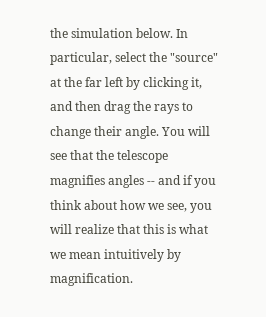the simulation below. In particular, select the "source" at the far left by clicking it, and then drag the rays to change their angle. You will see that the telescope magnifies angles -- and if you think about how we see, you will realize that this is what we mean intuitively by magnification.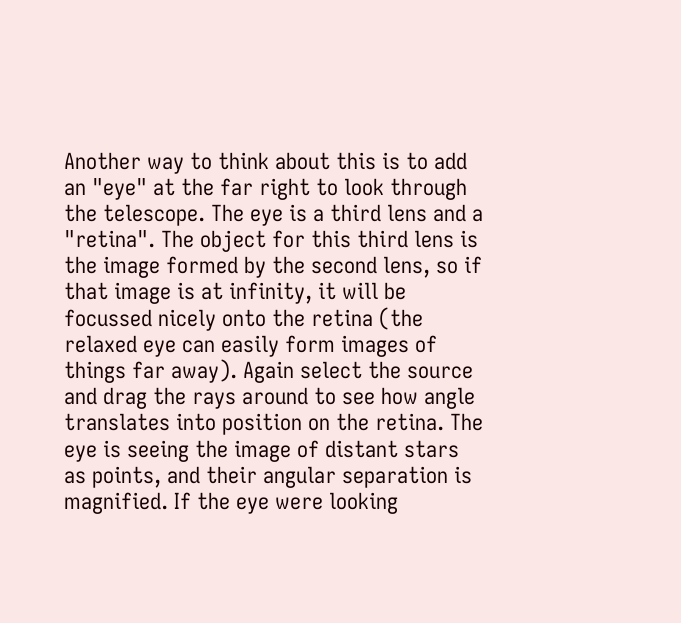Another way to think about this is to add an "eye" at the far right to look through the telescope. The eye is a third lens and a "retina". The object for this third lens is the image formed by the second lens, so if that image is at infinity, it will be focussed nicely onto the retina (the relaxed eye can easily form images of things far away). Again select the source and drag the rays around to see how angle translates into position on the retina. The eye is seeing the image of distant stars as points, and their angular separation is magnified. If the eye were looking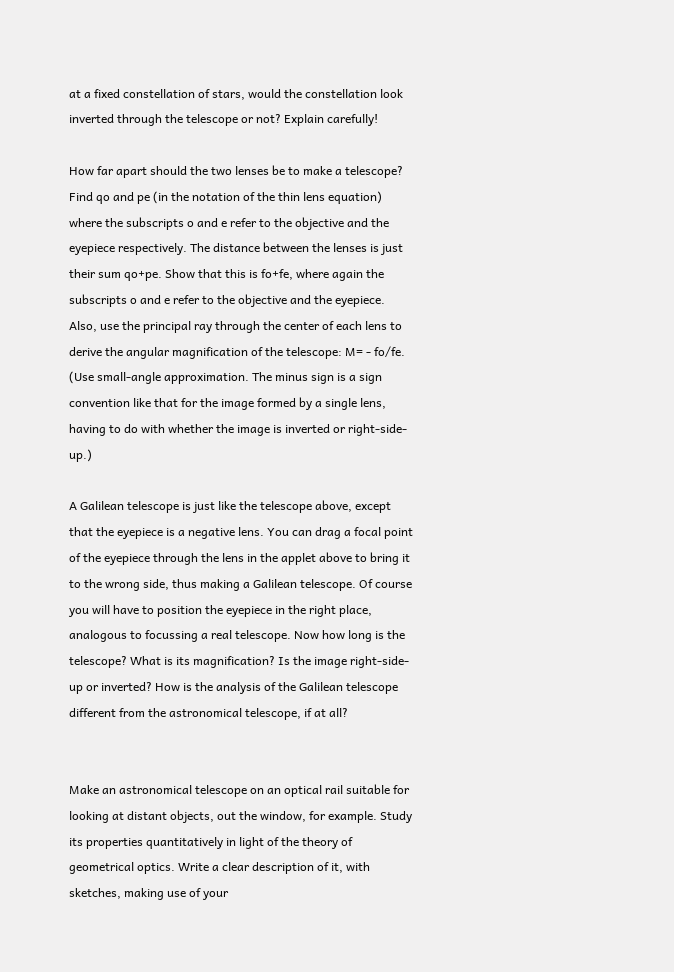at a fixed constellation of stars, would the constellation look inverted through the telescope or not? Explain carefully!

How far apart should the two lenses be to make a telescope? Find qo and pe (in the notation of the thin lens equation) where the subscripts o and e refer to the objective and the eyepiece respectively. The distance between the lenses is just their sum qo+pe. Show that this is fo+fe, where again the subscripts o and e refer to the objective and the eyepiece. Also, use the principal ray through the center of each lens to derive the angular magnification of the telescope: M= - fo/fe. (Use small-angle approximation. The minus sign is a sign convention like that for the image formed by a single lens, having to do with whether the image is inverted or right-side-up.)

A Galilean telescope is just like the telescope above, except that the eyepiece is a negative lens. You can drag a focal point of the eyepiece through the lens in the applet above to bring it to the wrong side, thus making a Galilean telescope. Of course you will have to position the eyepiece in the right place, analogous to focussing a real telescope. Now how long is the telescope? What is its magnification? Is the image right-side-up or inverted? How is the analysis of the Galilean telescope different from the astronomical telescope, if at all?


Make an astronomical telescope on an optical rail suitable for looking at distant objects, out the window, for example. Study its properties quantitatively in light of the theory of geometrical optics. Write a clear description of it, with sketches, making use of your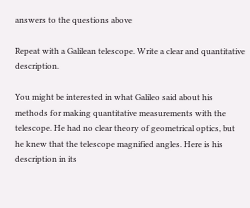answers to the questions above

Repeat with a Galilean telescope. Write a clear and quantitative description.

You might be interested in what Galileo said about his methods for making quantitative measurements with the telescope. He had no clear theory of geometrical optics, but he knew that the telescope magnified angles. Here is his description in its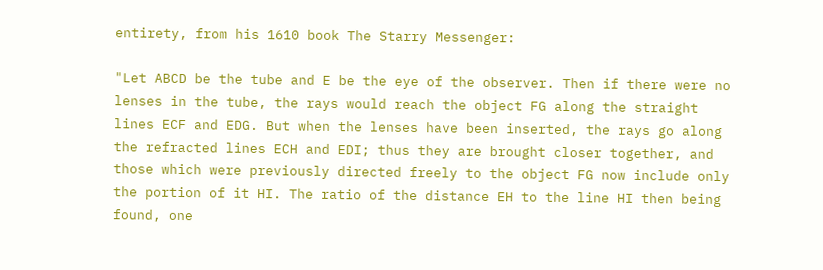entirety, from his 1610 book The Starry Messenger:

"Let ABCD be the tube and E be the eye of the observer. Then if there were no lenses in the tube, the rays would reach the object FG along the straight lines ECF and EDG. But when the lenses have been inserted, the rays go along the refracted lines ECH and EDI; thus they are brought closer together, and those which were previously directed freely to the object FG now include only the portion of it HI. The ratio of the distance EH to the line HI then being found, one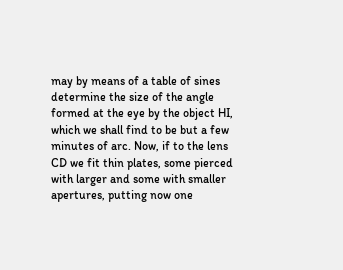may by means of a table of sines determine the size of the angle formed at the eye by the object HI, which we shall find to be but a few minutes of arc. Now, if to the lens CD we fit thin plates, some pierced with larger and some with smaller apertures, putting now one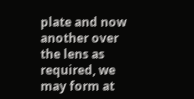plate and now another over the lens as required, we may form at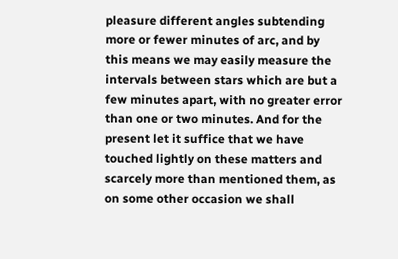pleasure different angles subtending more or fewer minutes of arc, and by this means we may easily measure the intervals between stars which are but a few minutes apart, with no greater error than one or two minutes. And for the present let it suffice that we have touched lightly on these matters and scarcely more than mentioned them, as on some other occasion we shall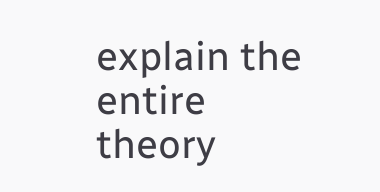explain the entire theory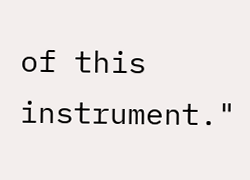of this instrument."